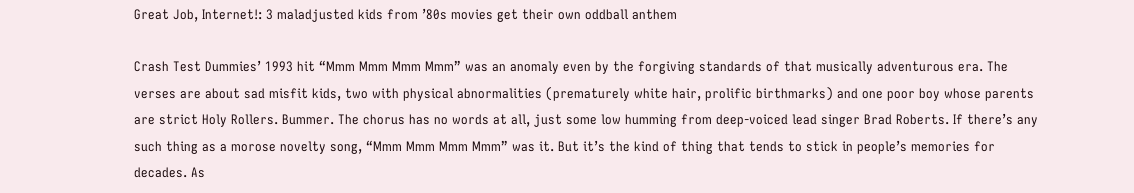Great Job, Internet!: 3 maladjusted kids from ’80s movies get their own oddball anthem

Crash Test Dummies’ 1993 hit “Mmm Mmm Mmm Mmm” was an anomaly even by the forgiving standards of that musically adventurous era. The verses are about sad misfit kids, two with physical abnormalities (prematurely white hair, prolific birthmarks) and one poor boy whose parents are strict Holy Rollers. Bummer. The chorus has no words at all, just some low humming from deep-voiced lead singer Brad Roberts. If there’s any such thing as a morose novelty song, “Mmm Mmm Mmm Mmm” was it. But it’s the kind of thing that tends to stick in people’s memories for decades. As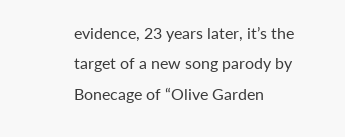evidence, 23 years later, it’s the target of a new song parody by Bonecage of “Olive Garden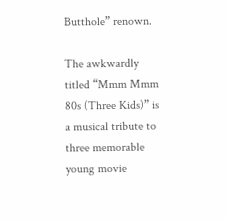Butthole” renown.

The awkwardly titled “Mmm Mmm 80s (Three Kids)” is a musical tribute to three memorable young movie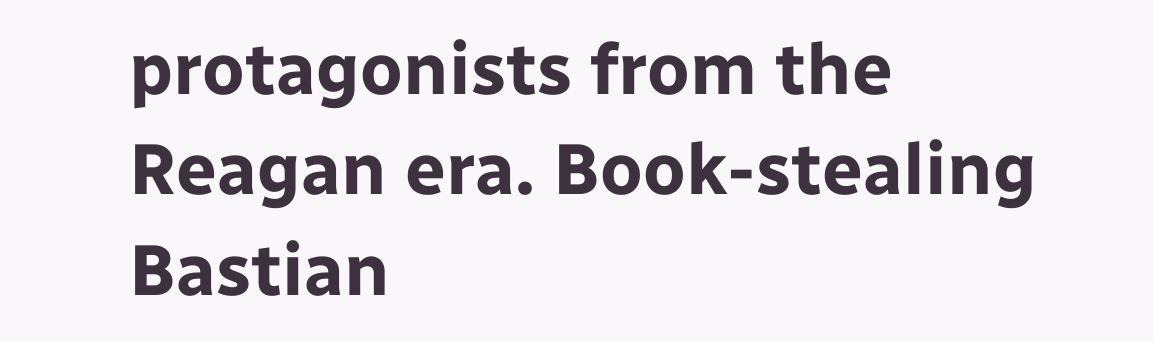protagonists from the Reagan era. Book-stealing Bastian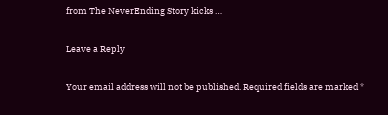from The NeverEnding Story kicks …

Leave a Reply

Your email address will not be published. Required fields are marked *